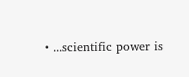• ...scientific power is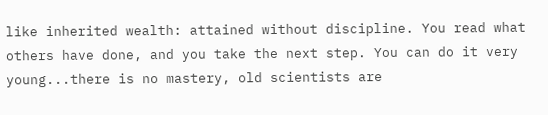like inherited wealth: attained without discipline. You read what others have done, and you take the next step. You can do it very young...there is no mastery, old scientists are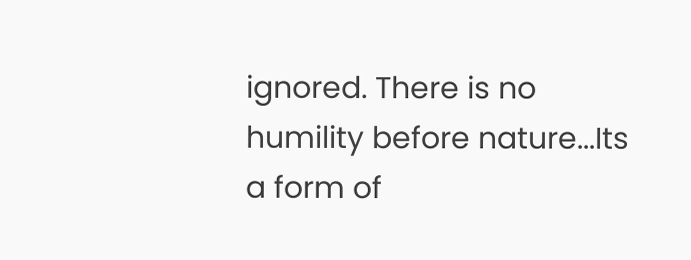ignored. There is no humility before nature...Its a form of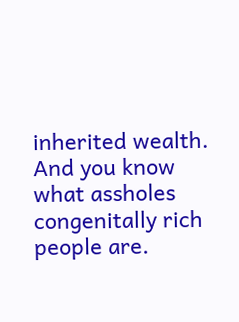inherited wealth. And you know what assholes congenitally rich people are.